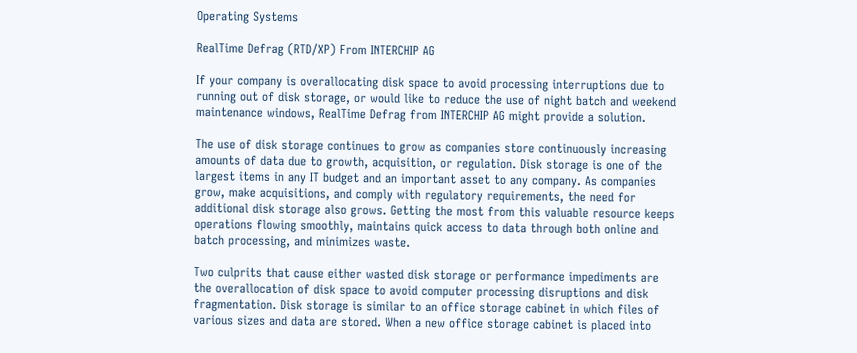Operating Systems

RealTime Defrag (RTD/XP) From INTERCHIP AG

If your company is overallocating disk space to avoid processing interruptions due to running out of disk storage, or would like to reduce the use of night batch and weekend maintenance windows, RealTime Defrag from INTERCHIP AG might provide a solution.

The use of disk storage continues to grow as companies store continuously increasing amounts of data due to growth, acquisition, or regulation. Disk storage is one of the largest items in any IT budget and an important asset to any company. As companies grow, make acquisitions, and comply with regulatory requirements, the need for additional disk storage also grows. Getting the most from this valuable resource keeps operations flowing smoothly, maintains quick access to data through both online and batch processing, and minimizes waste.

Two culprits that cause either wasted disk storage or performance impediments are the overallocation of disk space to avoid computer processing disruptions and disk fragmentation. Disk storage is similar to an office storage cabinet in which files of various sizes and data are stored. When a new office storage cabinet is placed into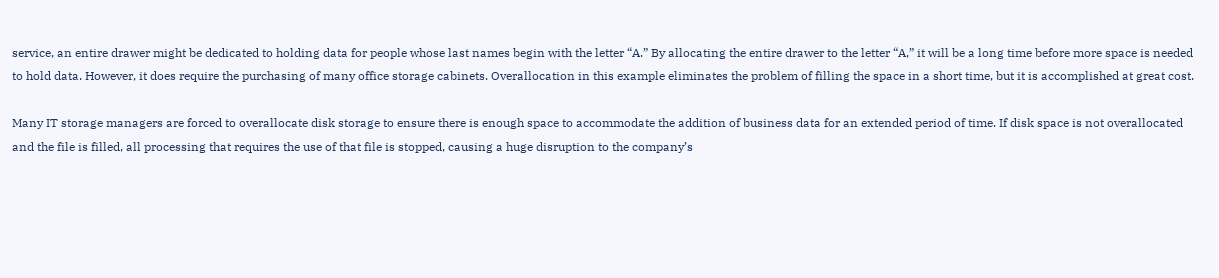service, an entire drawer might be dedicated to holding data for people whose last names begin with the letter “A.” By allocating the entire drawer to the letter “A,” it will be a long time before more space is needed to hold data. However, it does require the purchasing of many office storage cabinets. Overallocation in this example eliminates the problem of filling the space in a short time, but it is accomplished at great cost.

Many IT storage managers are forced to overallocate disk storage to ensure there is enough space to accommodate the addition of business data for an extended period of time. If disk space is not overallocated and the file is filled, all processing that requires the use of that file is stopped, causing a huge disruption to the company’s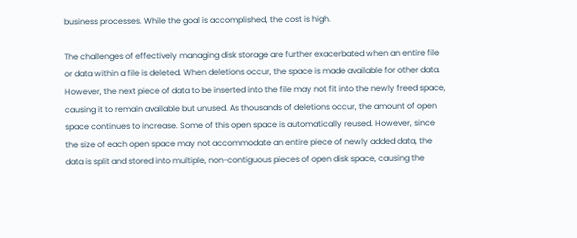business processes. While the goal is accomplished, the cost is high.

The challenges of effectively managing disk storage are further exacerbated when an entire file or data within a file is deleted. When deletions occur, the space is made available for other data. However, the next piece of data to be inserted into the file may not fit into the newly freed space, causing it to remain available but unused. As thousands of deletions occur, the amount of open space continues to increase. Some of this open space is automatically reused. However, since the size of each open space may not accommodate an entire piece of newly added data, the data is split and stored into multiple, non-contiguous pieces of open disk space, causing the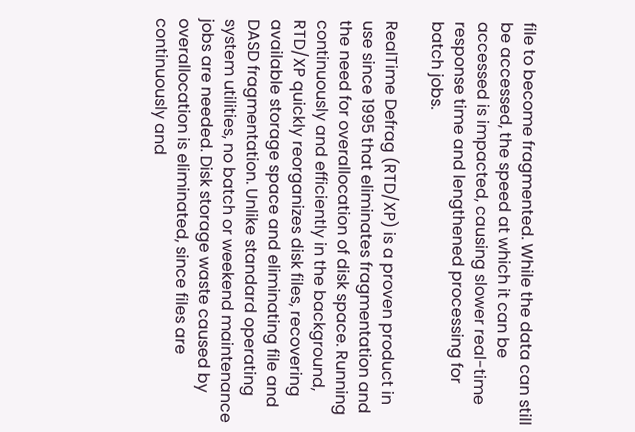file to become fragmented. While the data can still be accessed, the speed at which it can be accessed is impacted, causing slower real-time response time and lengthened processing for batch jobs.

RealTime Defrag (RTD/XP) is a proven product in use since 1995 that eliminates fragmentation and the need for overallocation of disk space. Running continuously and efficiently in the background, RTD/XP quickly reorganizes disk files, recovering available storage space and eliminating file and DASD fragmentation. Unlike standard operating system utilities, no batch or weekend maintenance jobs are needed. Disk storage waste caused by overallocation is eliminated, since files are continuously and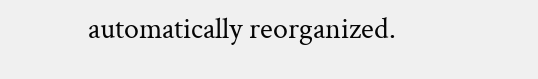automatically reorganized.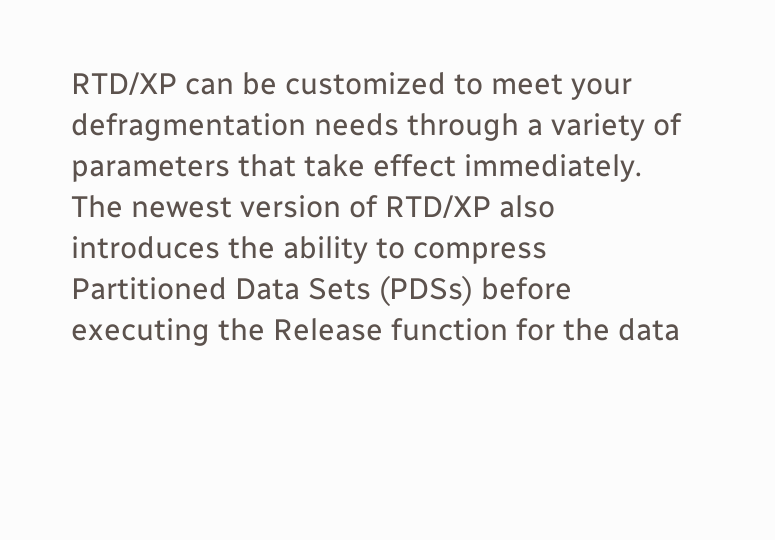RTD/XP can be customized to meet your defragmentation needs through a variety of parameters that take effect immediately. The newest version of RTD/XP also introduces the ability to compress Partitioned Data Sets (PDSs) before executing the Release function for the data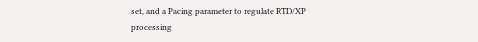set, and a Pacing parameter to regulate RTD/XP processing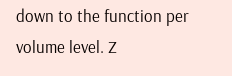down to the function per volume level. Z